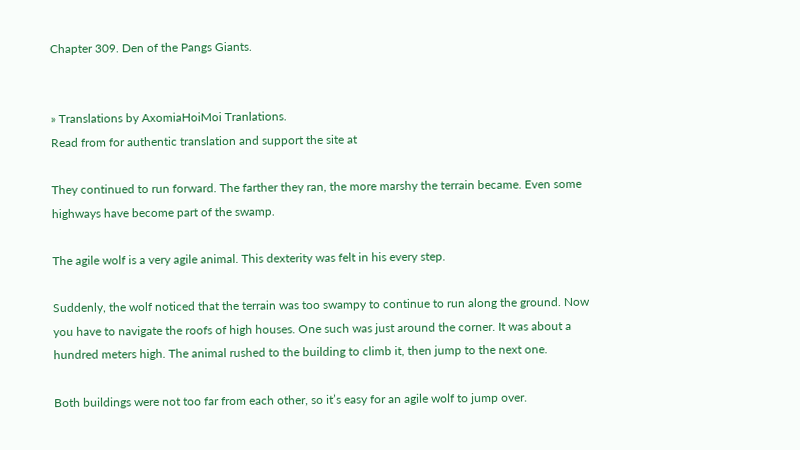Chapter 309. Den of the Pangs Giants.


» Translations by AxomiaHoiMoi Tranlations.
Read from for authentic translation and support the site at

They continued to run forward. The farther they ran, the more marshy the terrain became. Even some highways have become part of the swamp.

The agile wolf is a very agile animal. This dexterity was felt in his every step.

Suddenly, the wolf noticed that the terrain was too swampy to continue to run along the ground. Now you have to navigate the roofs of high houses. One such was just around the corner. It was about a hundred meters high. The animal rushed to the building to climb it, then jump to the next one.

Both buildings were not too far from each other, so it’s easy for an agile wolf to jump over.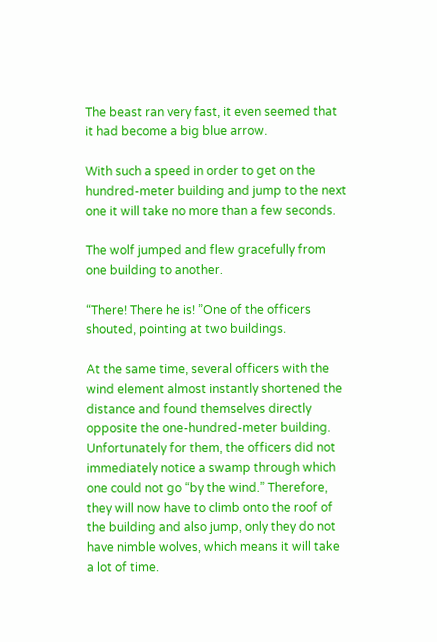The beast ran very fast, it even seemed that it had become a big blue arrow.

With such a speed in order to get on the hundred-meter building and jump to the next one it will take no more than a few seconds.

The wolf jumped and flew gracefully from one building to another.

“There! There he is! ”One of the officers shouted, pointing at two buildings.

At the same time, several officers with the wind element almost instantly shortened the distance and found themselves directly opposite the one-hundred-meter building. Unfortunately for them, the officers did not immediately notice a swamp through which one could not go “by the wind.” Therefore, they will now have to climb onto the roof of the building and also jump, only they do not have nimble wolves, which means it will take a lot of time.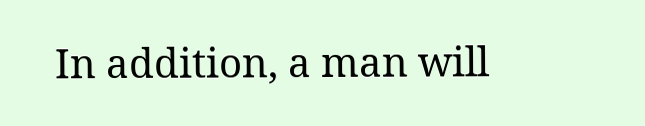In addition, a man will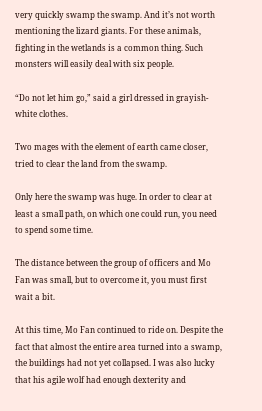very quickly swamp the swamp. And it’s not worth mentioning the lizard giants. For these animals, fighting in the wetlands is a common thing. Such monsters will easily deal with six people.

“Do not let him go,” said a girl dressed in grayish-white clothes.

Two mages with the element of earth came closer, tried to clear the land from the swamp.

Only here the swamp was huge. In order to clear at least a small path, on which one could run, you need to spend some time.

The distance between the group of officers and Mo Fan was small, but to overcome it, you must first wait a bit.

At this time, Mo Fan continued to ride on. Despite the fact that almost the entire area turned into a swamp, the buildings had not yet collapsed. I was also lucky that his agile wolf had enough dexterity and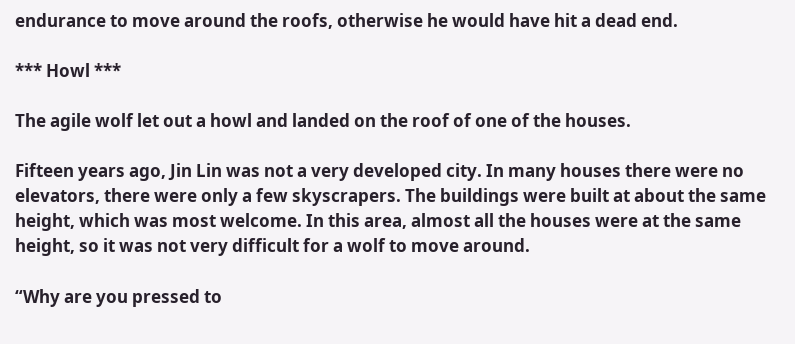endurance to move around the roofs, otherwise he would have hit a dead end.

*** Howl ***

The agile wolf let out a howl and landed on the roof of one of the houses.

Fifteen years ago, Jin Lin was not a very developed city. In many houses there were no elevators, there were only a few skyscrapers. The buildings were built at about the same height, which was most welcome. In this area, almost all the houses were at the same height, so it was not very difficult for a wolf to move around.

“Why are you pressed to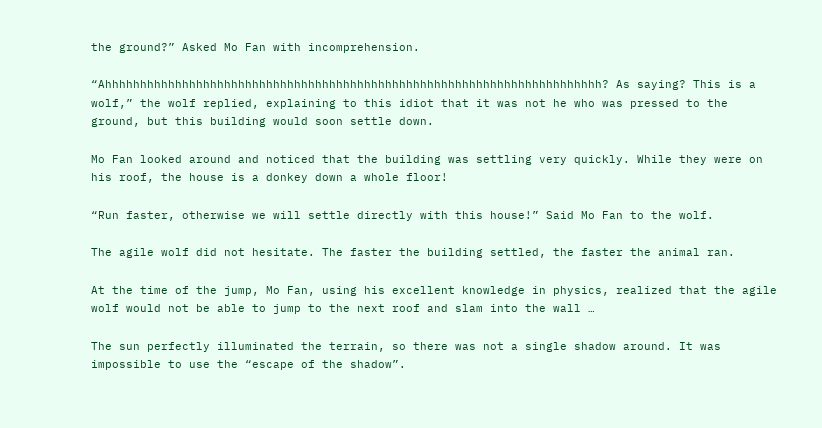the ground?” Asked Mo Fan with incomprehension.

“Ahhhhhhhhhhhhhhhhhhhhhhhhhhhhhhhhhhhhhhhhhhhhhhhhhhhhhhhhhhhhhhhhhhhhhhh? As saying? This is a wolf,” the wolf replied, explaining to this idiot that it was not he who was pressed to the ground, but this building would soon settle down.

Mo Fan looked around and noticed that the building was settling very quickly. While they were on his roof, the house is a donkey down a whole floor!

“Run faster, otherwise we will settle directly with this house!” Said Mo Fan to the wolf.

The agile wolf did not hesitate. The faster the building settled, the faster the animal ran.

At the time of the jump, Mo Fan, using his excellent knowledge in physics, realized that the agile wolf would not be able to jump to the next roof and slam into the wall …

The sun perfectly illuminated the terrain, so there was not a single shadow around. It was impossible to use the “escape of the shadow”.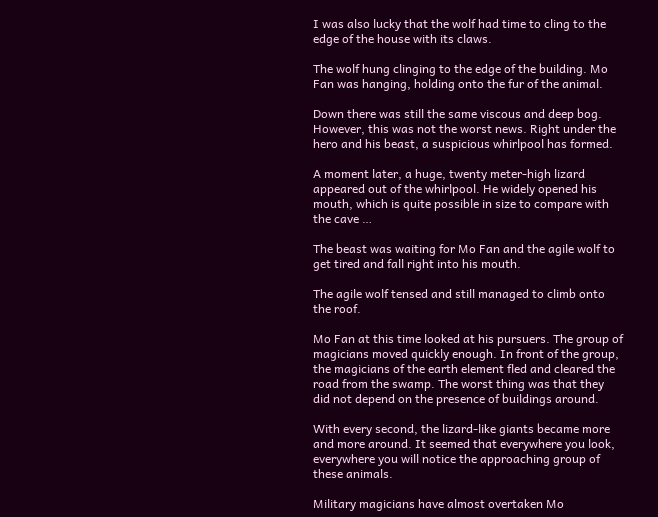I was also lucky that the wolf had time to cling to the edge of the house with its claws.

The wolf hung clinging to the edge of the building. Mo Fan was hanging, holding onto the fur of the animal.

Down there was still the same viscous and deep bog. However, this was not the worst news. Right under the hero and his beast, a suspicious whirlpool has formed.

A moment later, a huge, twenty meter-high lizard appeared out of the whirlpool. He widely opened his mouth, which is quite possible in size to compare with the cave …

The beast was waiting for Mo Fan and the agile wolf to get tired and fall right into his mouth.

The agile wolf tensed and still managed to climb onto the roof.

Mo Fan at this time looked at his pursuers. The group of magicians moved quickly enough. In front of the group, the magicians of the earth element fled and cleared the road from the swamp. The worst thing was that they did not depend on the presence of buildings around.

With every second, the lizard-like giants became more and more around. It seemed that everywhere you look, everywhere you will notice the approaching group of these animals.

Military magicians have almost overtaken Mo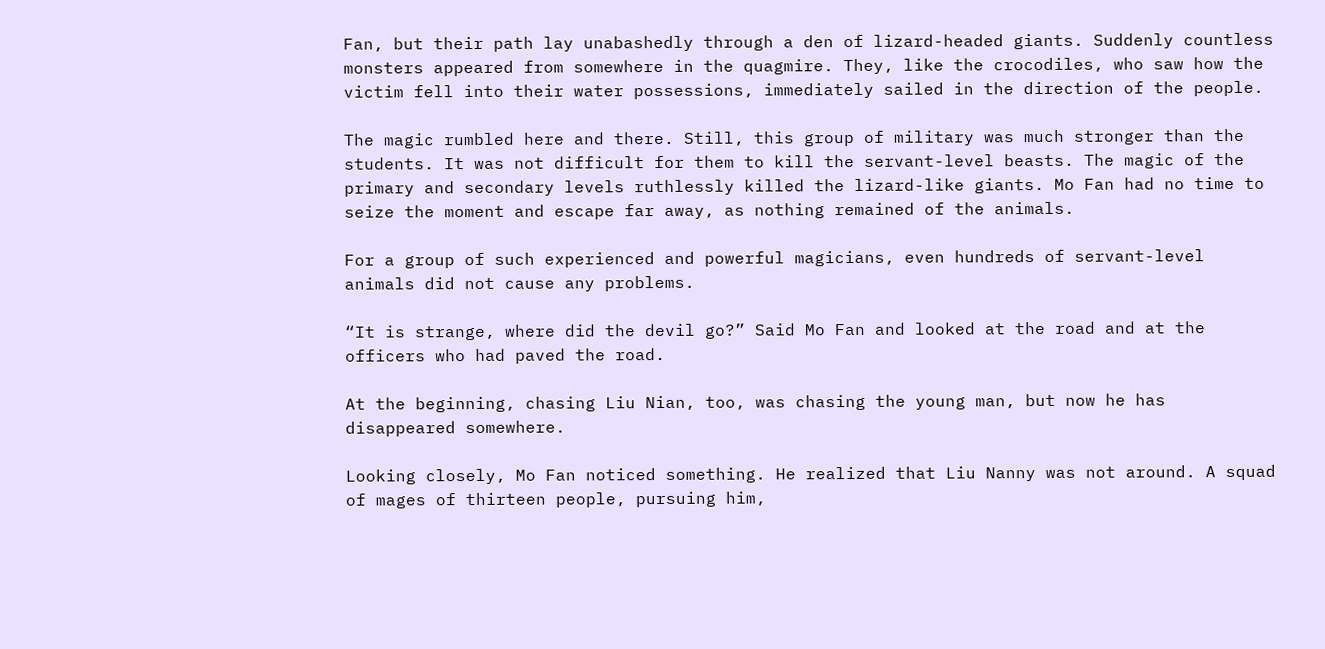Fan, but their path lay unabashedly through a den of lizard-headed giants. Suddenly countless monsters appeared from somewhere in the quagmire. They, like the crocodiles, who saw how the victim fell into their water possessions, immediately sailed in the direction of the people.

The magic rumbled here and there. Still, this group of military was much stronger than the students. It was not difficult for them to kill the servant-level beasts. The magic of the primary and secondary levels ruthlessly killed the lizard-like giants. Mo Fan had no time to seize the moment and escape far away, as nothing remained of the animals.

For a group of such experienced and powerful magicians, even hundreds of servant-level animals did not cause any problems.

“It is strange, where did the devil go?” Said Mo Fan and looked at the road and at the officers who had paved the road.

At the beginning, chasing Liu Nian, too, was chasing the young man, but now he has disappeared somewhere.

Looking closely, Mo Fan noticed something. He realized that Liu Nanny was not around. A squad of mages of thirteen people, pursuing him,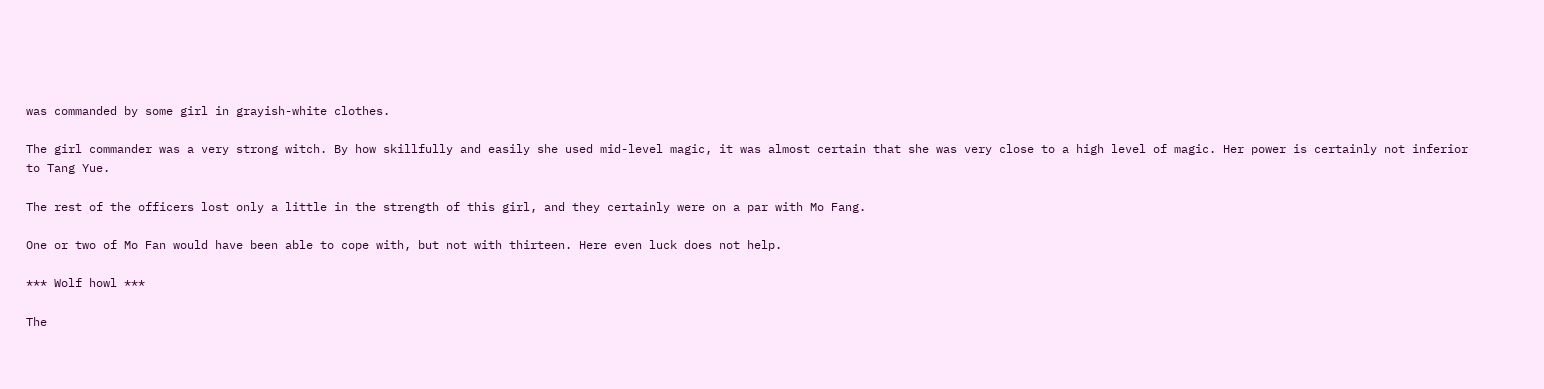was commanded by some girl in grayish-white clothes.

The girl commander was a very strong witch. By how skillfully and easily she used mid-level magic, it was almost certain that she was very close to a high level of magic. Her power is certainly not inferior to Tang Yue.

The rest of the officers lost only a little in the strength of this girl, and they certainly were on a par with Mo Fang.

One or two of Mo Fan would have been able to cope with, but not with thirteen. Here even luck does not help.

*** Wolf howl ***

The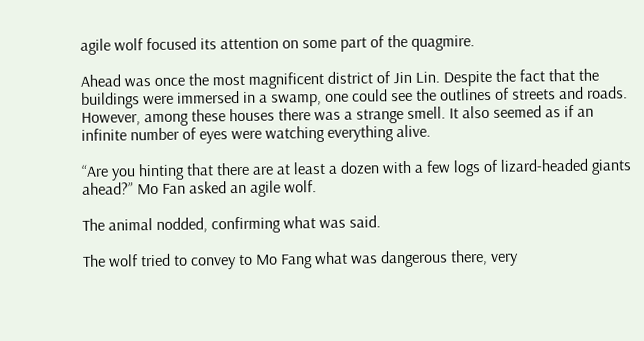agile wolf focused its attention on some part of the quagmire.

Ahead was once the most magnificent district of Jin Lin. Despite the fact that the buildings were immersed in a swamp, one could see the outlines of streets and roads. However, among these houses there was a strange smell. It also seemed as if an infinite number of eyes were watching everything alive.

“Are you hinting that there are at least a dozen with a few logs of lizard-headed giants ahead?” Mo Fan asked an agile wolf.

The animal nodded, confirming what was said.

The wolf tried to convey to Mo Fang what was dangerous there, very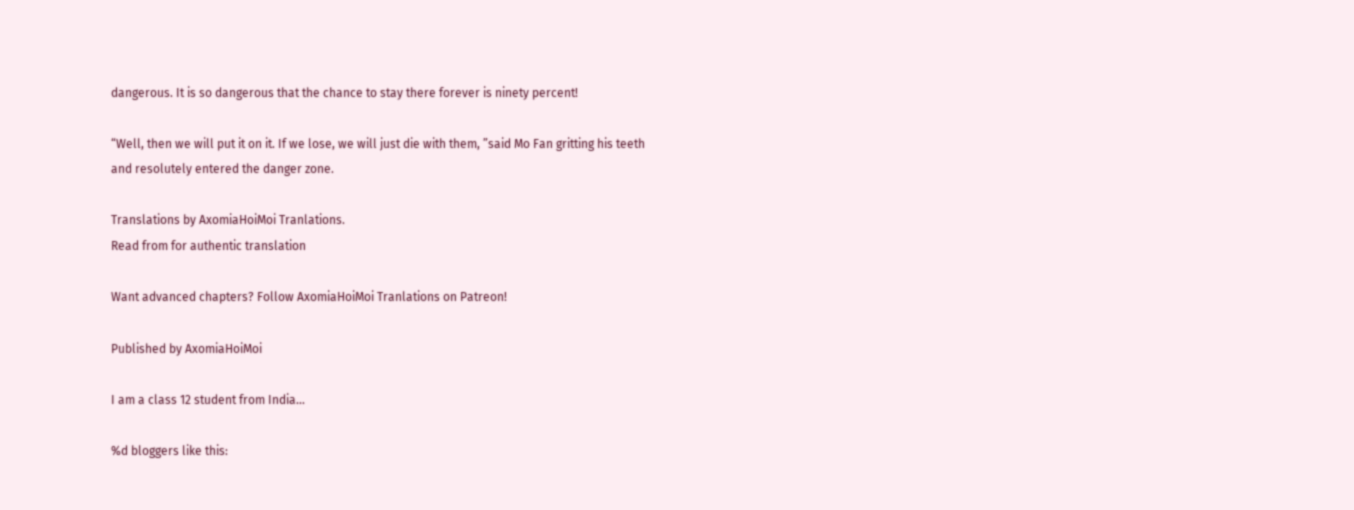dangerous. It is so dangerous that the chance to stay there forever is ninety percent!

“Well, then we will put it on it. If we lose, we will just die with them, ”said Mo Fan gritting his teeth and resolutely entered the danger zone.

Translations by AxomiaHoiMoi Tranlations.
Read from for authentic translation

Want advanced chapters? Follow AxomiaHoiMoi Tranlations on Patreon!

Published by AxomiaHoiMoi

I am a class 12 student from India...

%d bloggers like this: